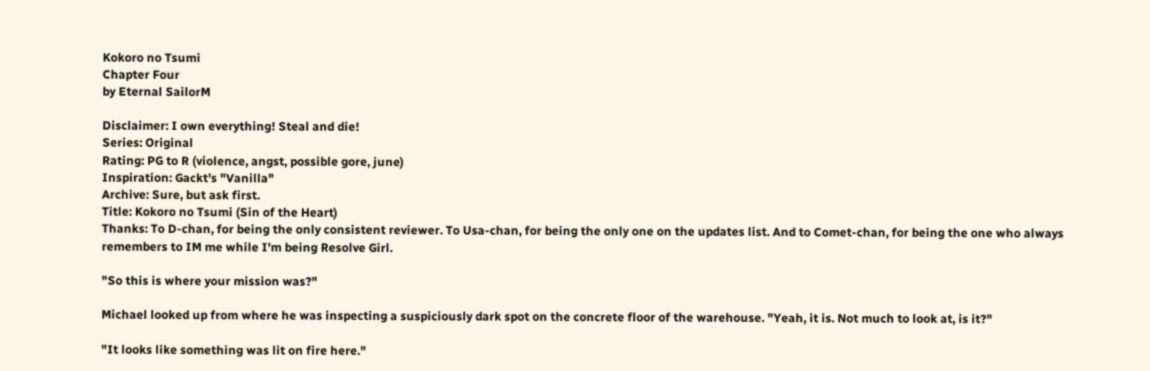Kokoro no Tsumi
Chapter Four
by Eternal SailorM

Disclaimer: I own everything! Steal and die!
Series: Original
Rating: PG to R (violence, angst, possible gore, june)
Inspiration: Gackt's "Vanilla"
Archive: Sure, but ask first.
Title: Kokoro no Tsumi (Sin of the Heart)
Thanks: To D-chan, for being the only consistent reviewer. To Usa-chan, for being the only one on the updates list. And to Comet-chan, for being the one who always remembers to IM me while I'm being Resolve Girl.

"So this is where your mission was?"

Michael looked up from where he was inspecting a suspiciously dark spot on the concrete floor of the warehouse. "Yeah, it is. Not much to look at, is it?"

"It looks like something was lit on fire here."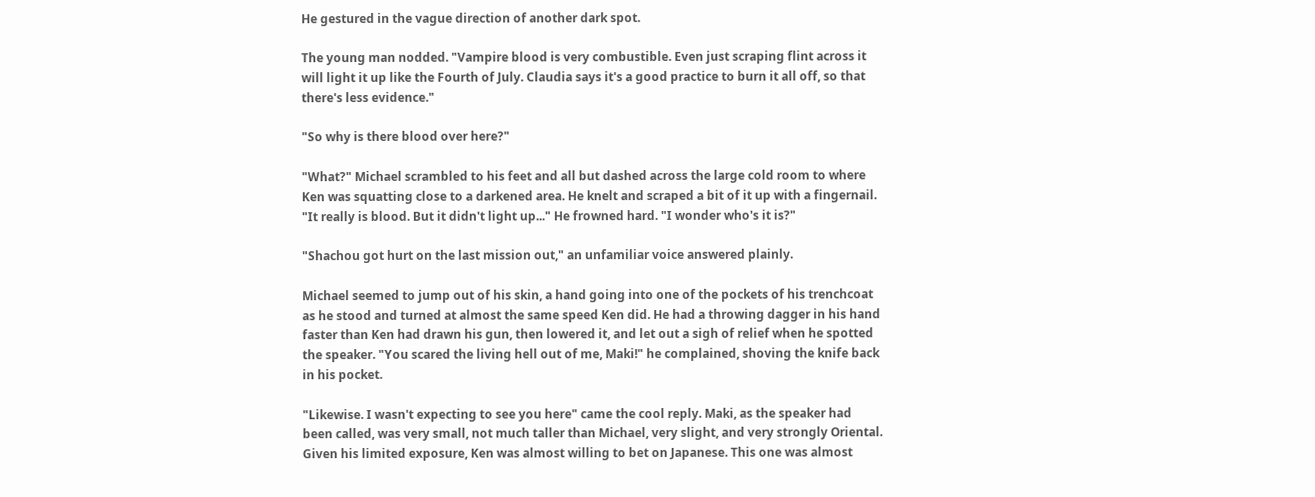He gestured in the vague direction of another dark spot.

The young man nodded. "Vampire blood is very combustible. Even just scraping flint across it will light it up like the Fourth of July. Claudia says it's a good practice to burn it all off, so that there's less evidence."

"So why is there blood over here?"

"What?" Michael scrambled to his feet and all but dashed across the large cold room to where Ken was squatting close to a darkened area. He knelt and scraped a bit of it up with a fingernail. "It really is blood. But it didn't light up..." He frowned hard. "I wonder who's it is?"

"Shachou got hurt on the last mission out," an unfamiliar voice answered plainly.

Michael seemed to jump out of his skin, a hand going into one of the pockets of his trenchcoat as he stood and turned at almost the same speed Ken did. He had a throwing dagger in his hand faster than Ken had drawn his gun, then lowered it, and let out a sigh of relief when he spotted the speaker. "You scared the living hell out of me, Maki!" he complained, shoving the knife back in his pocket.

"Likewise. I wasn't expecting to see you here" came the cool reply. Maki, as the speaker had been called, was very small, not much taller than Michael, very slight, and very strongly Oriental. Given his limited exposure, Ken was almost willing to bet on Japanese. This one was almost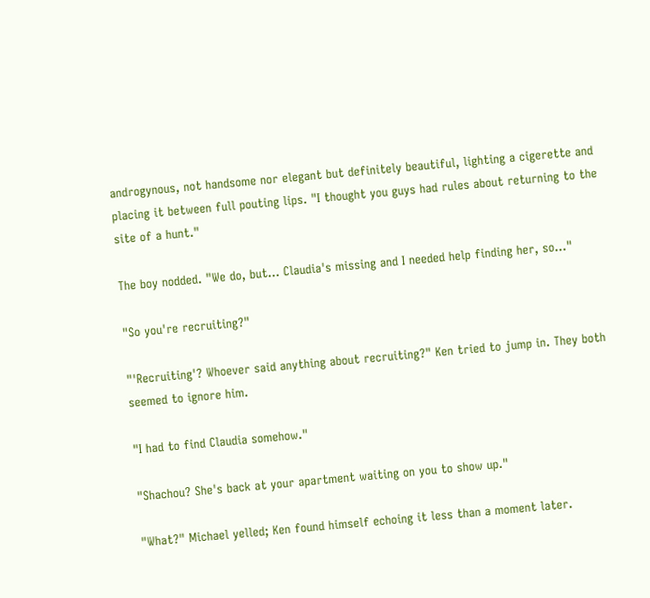androgynous, not handsome nor elegant but definitely beautiful, lighting a cigerette and placing it between full pouting lips. "I thought you guys had rules about returning to the site of a hunt."

The boy nodded. "We do, but... Claudia's missing and I needed help finding her, so..."

"So you're recruiting?"

"'Recruiting'? Whoever said anything about recruiting?" Ken tried to jump in. They both seemed to ignore him.

"I had to find Claudia somehow."

"Shachou? She's back at your apartment waiting on you to show up."

"What?" Michael yelled; Ken found himself echoing it less than a moment later.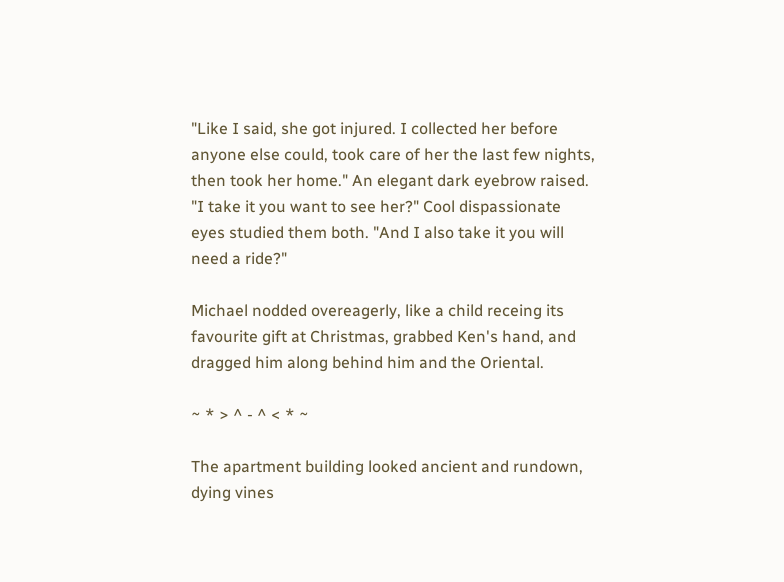"Like I said, she got injured. I collected her before anyone else could, took care of her the last few nights, then took her home." An elegant dark eyebrow raised. "I take it you want to see her?" Cool dispassionate eyes studied them both. "And I also take it you will need a ride?"

Michael nodded overeagerly, like a child receing its favourite gift at Christmas, grabbed Ken's hand, and dragged him along behind him and the Oriental.

~ * > ^ - ^ < * ~

The apartment building looked ancient and rundown, dying vines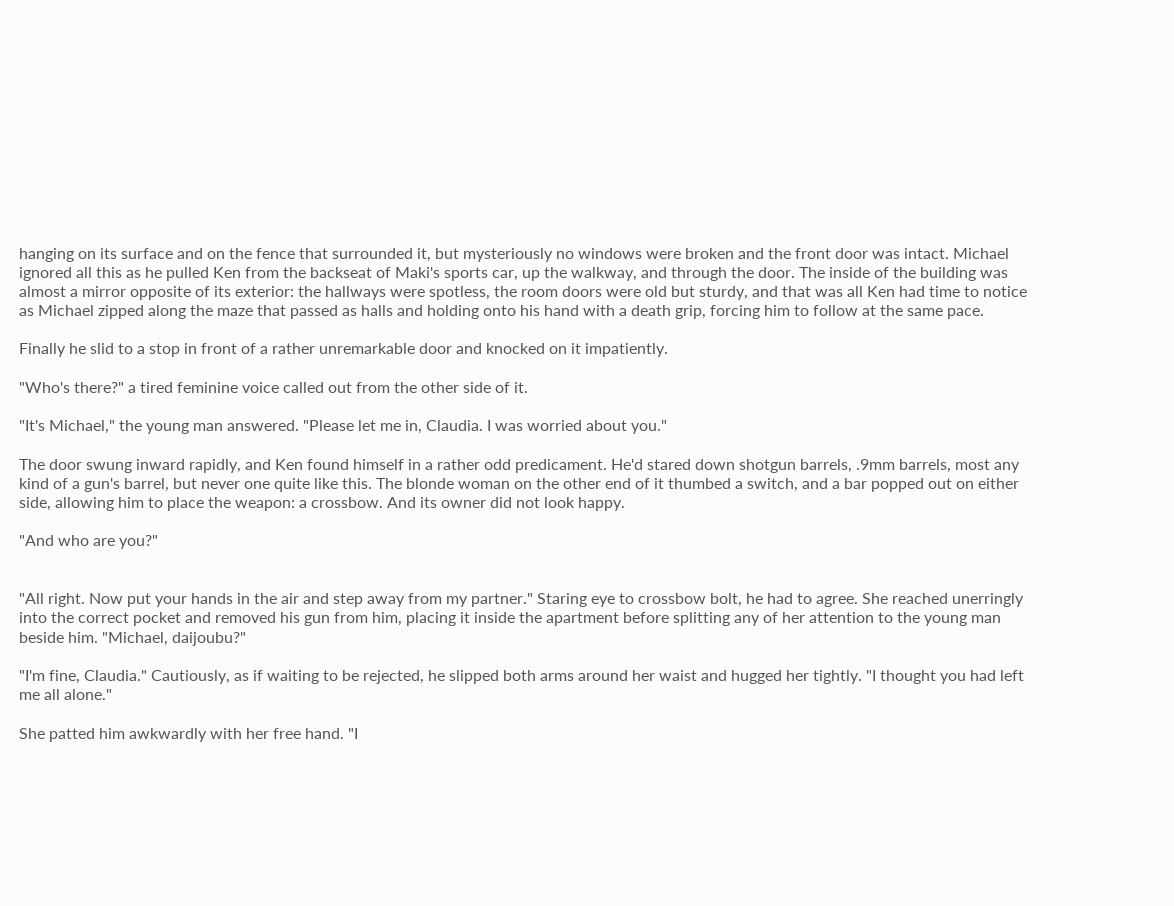hanging on its surface and on the fence that surrounded it, but mysteriously no windows were broken and the front door was intact. Michael ignored all this as he pulled Ken from the backseat of Maki's sports car, up the walkway, and through the door. The inside of the building was almost a mirror opposite of its exterior: the hallways were spotless, the room doors were old but sturdy, and that was all Ken had time to notice as Michael zipped along the maze that passed as halls and holding onto his hand with a death grip, forcing him to follow at the same pace.

Finally he slid to a stop in front of a rather unremarkable door and knocked on it impatiently.

"Who's there?" a tired feminine voice called out from the other side of it.

"It's Michael," the young man answered. "Please let me in, Claudia. I was worried about you."

The door swung inward rapidly, and Ken found himself in a rather odd predicament. He'd stared down shotgun barrels, .9mm barrels, most any kind of a gun's barrel, but never one quite like this. The blonde woman on the other end of it thumbed a switch, and a bar popped out on either side, allowing him to place the weapon: a crossbow. And its owner did not look happy.

"And who are you?"


"All right. Now put your hands in the air and step away from my partner." Staring eye to crossbow bolt, he had to agree. She reached unerringly into the correct pocket and removed his gun from him, placing it inside the apartment before splitting any of her attention to the young man beside him. "Michael, daijoubu?"

"I'm fine, Claudia." Cautiously, as if waiting to be rejected, he slipped both arms around her waist and hugged her tightly. "I thought you had left me all alone."

She patted him awkwardly with her free hand. "I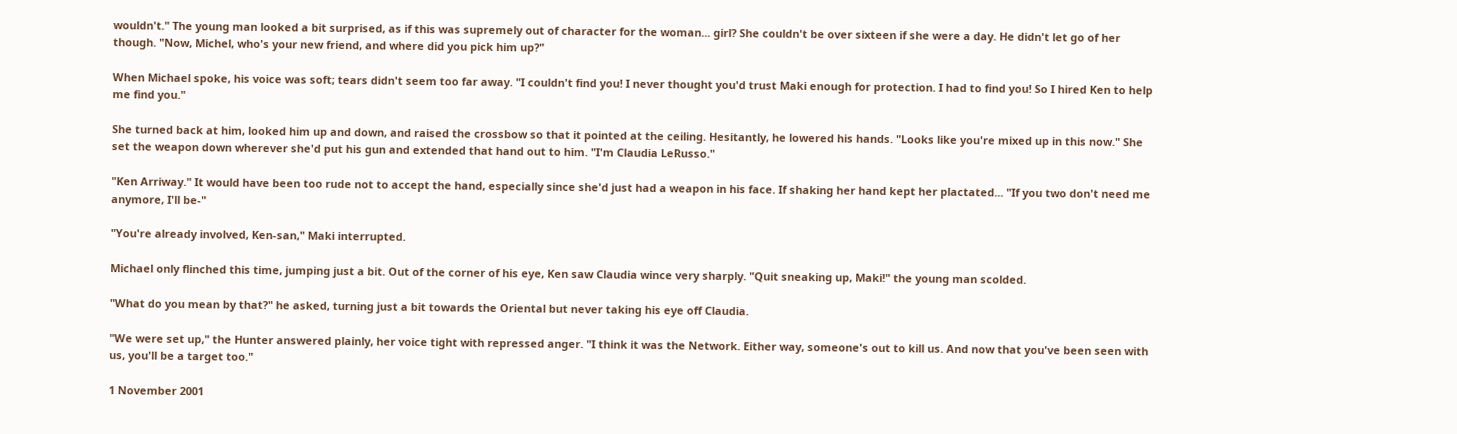wouldn't." The young man looked a bit surprised, as if this was supremely out of character for the woman... girl? She couldn't be over sixteen if she were a day. He didn't let go of her though. "Now, Michel, who's your new friend, and where did you pick him up?"

When Michael spoke, his voice was soft; tears didn't seem too far away. "I couldn't find you! I never thought you'd trust Maki enough for protection. I had to find you! So I hired Ken to help me find you."

She turned back at him, looked him up and down, and raised the crossbow so that it pointed at the ceiling. Hesitantly, he lowered his hands. "Looks like you're mixed up in this now." She set the weapon down wherever she'd put his gun and extended that hand out to him. "I'm Claudia LeRusso."

"Ken Arriway." It would have been too rude not to accept the hand, especially since she'd just had a weapon in his face. If shaking her hand kept her plactated... "If you two don't need me anymore, I'll be-"

"You're already involved, Ken-san," Maki interrupted.

Michael only flinched this time, jumping just a bit. Out of the corner of his eye, Ken saw Claudia wince very sharply. "Quit sneaking up, Maki!" the young man scolded.

"What do you mean by that?" he asked, turning just a bit towards the Oriental but never taking his eye off Claudia.

"We were set up," the Hunter answered plainly, her voice tight with repressed anger. "I think it was the Network. Either way, someone's out to kill us. And now that you've been seen with us, you'll be a target too."

1 November 2001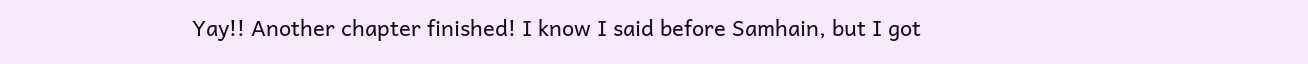Yay!! Another chapter finished! I know I said before Samhain, but I got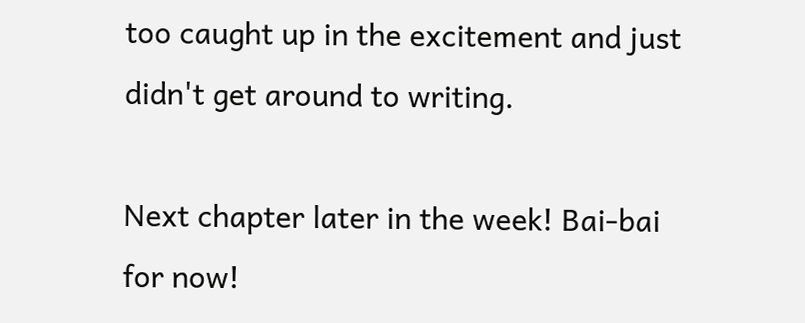too caught up in the excitement and just didn't get around to writing.

Next chapter later in the week! Bai-bai for now!